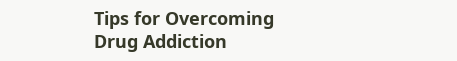Tips for Overcoming Drug Addiction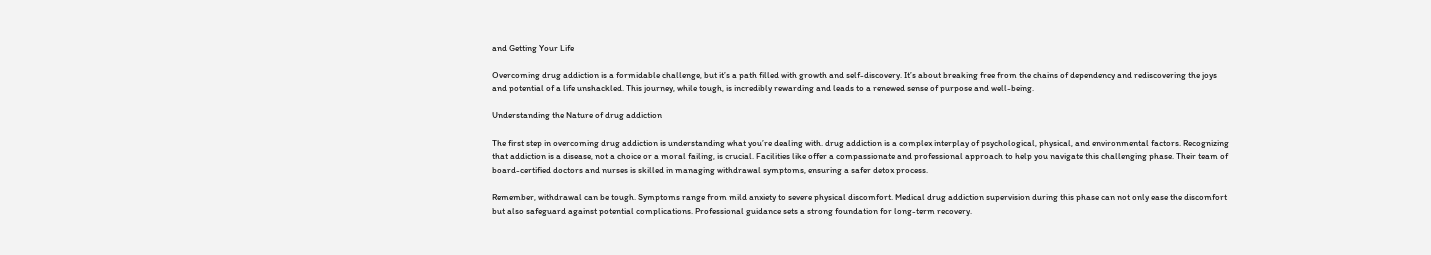and Getting Your Life

Overcoming drug addiction is a formidable challenge, but it’s a path filled with growth and self-discovery. It’s about breaking free from the chains of dependency and rediscovering the joys and potential of a life unshackled. This journey, while tough, is incredibly rewarding and leads to a renewed sense of purpose and well-being.

Understanding the Nature of drug addiction

The first step in overcoming drug addiction is understanding what you’re dealing with. drug addiction is a complex interplay of psychological, physical, and environmental factors. Recognizing that addiction is a disease, not a choice or a moral failing, is crucial. Facilities like offer a compassionate and professional approach to help you navigate this challenging phase. Their team of board-certified doctors and nurses is skilled in managing withdrawal symptoms, ensuring a safer detox process.

Remember, withdrawal can be tough. Symptoms range from mild anxiety to severe physical discomfort. Medical drug addiction supervision during this phase can not only ease the discomfort but also safeguard against potential complications. Professional guidance sets a strong foundation for long-term recovery.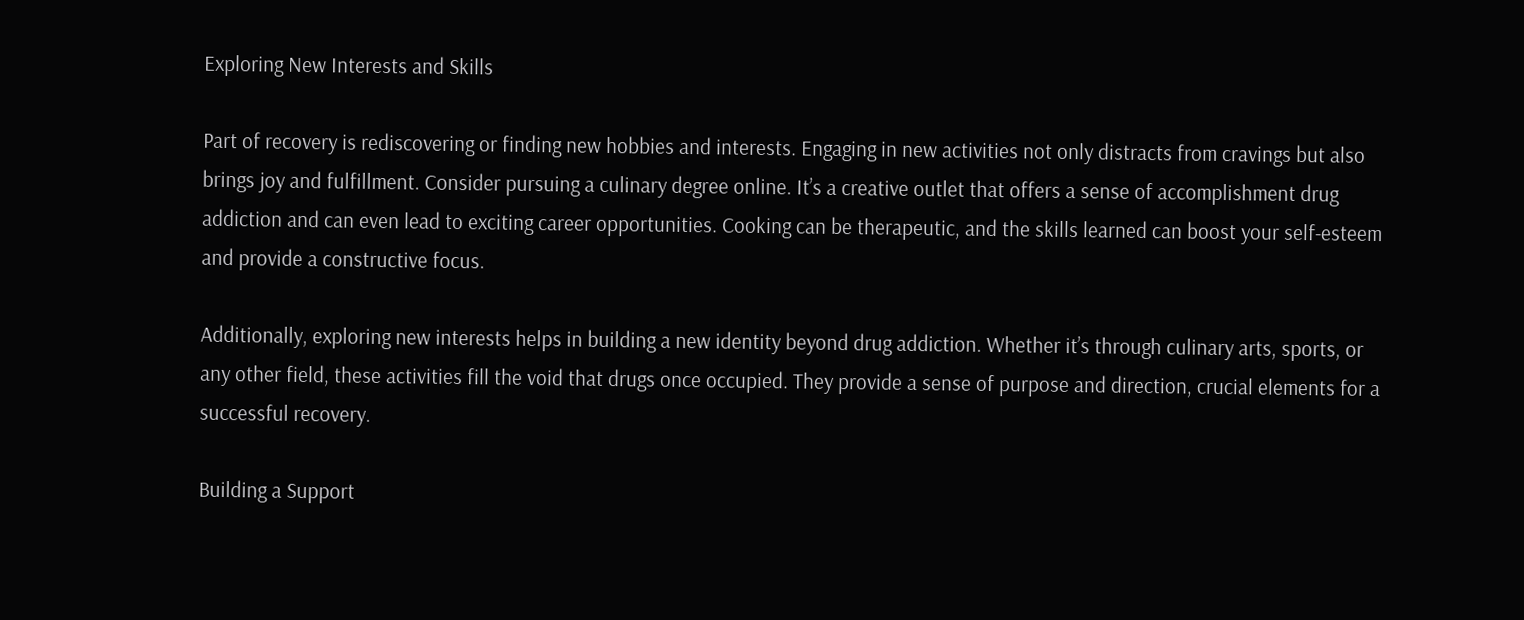Exploring New Interests and Skills

Part of recovery is rediscovering or finding new hobbies and interests. Engaging in new activities not only distracts from cravings but also brings joy and fulfillment. Consider pursuing a culinary degree online. It’s a creative outlet that offers a sense of accomplishment drug addiction and can even lead to exciting career opportunities. Cooking can be therapeutic, and the skills learned can boost your self-esteem and provide a constructive focus.

Additionally, exploring new interests helps in building a new identity beyond drug addiction. Whether it’s through culinary arts, sports, or any other field, these activities fill the void that drugs once occupied. They provide a sense of purpose and direction, crucial elements for a successful recovery.

Building a Support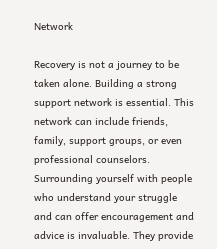Network

Recovery is not a journey to be taken alone. Building a strong support network is essential. This network can include friends, family, support groups, or even professional counselors. Surrounding yourself with people who understand your struggle and can offer encouragement and advice is invaluable. They provide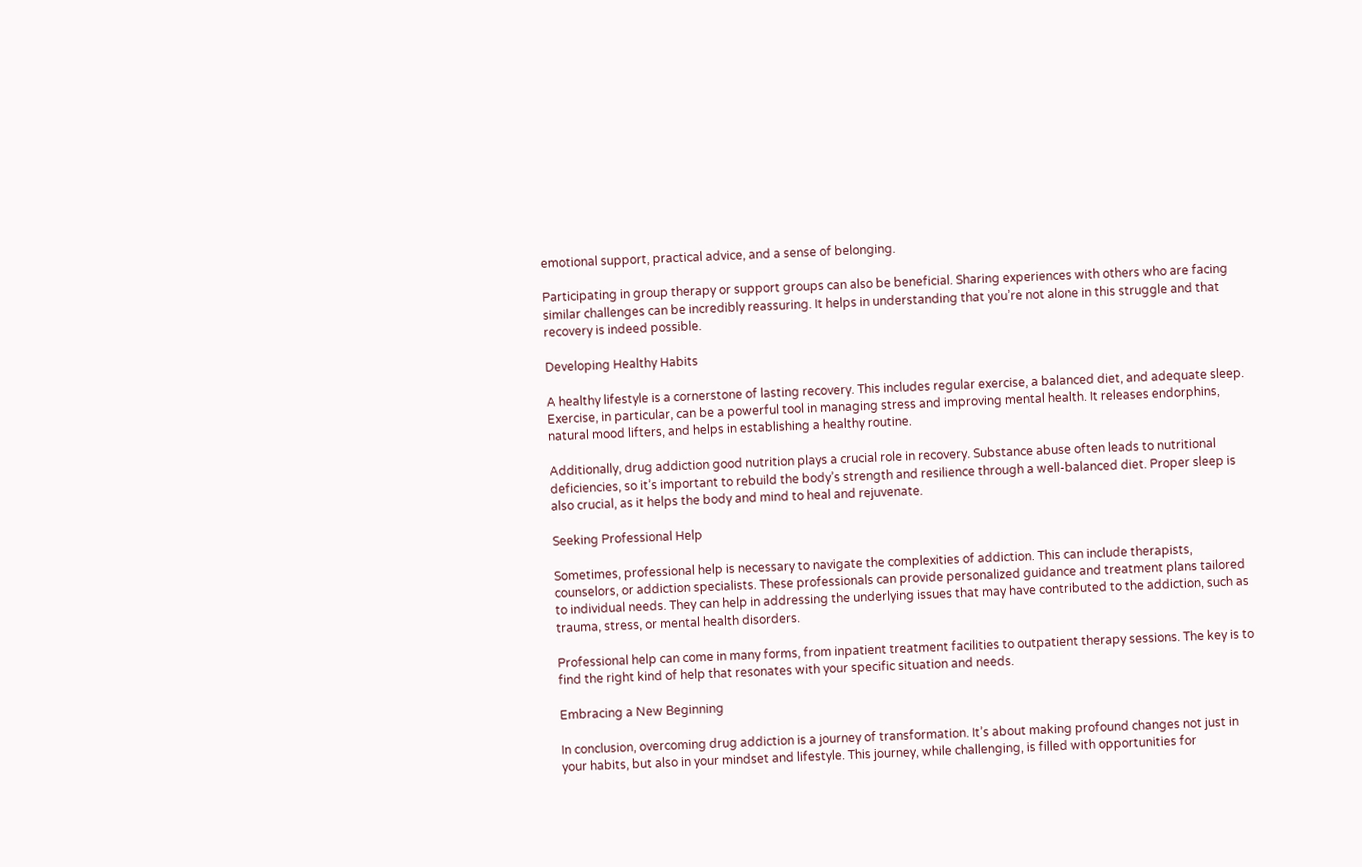emotional support, practical advice, and a sense of belonging.

Participating in group therapy or support groups can also be beneficial. Sharing experiences with others who are facing similar challenges can be incredibly reassuring. It helps in understanding that you’re not alone in this struggle and that recovery is indeed possible.

Developing Healthy Habits

A healthy lifestyle is a cornerstone of lasting recovery. This includes regular exercise, a balanced diet, and adequate sleep. Exercise, in particular, can be a powerful tool in managing stress and improving mental health. It releases endorphins, natural mood lifters, and helps in establishing a healthy routine.

Additionally, drug addiction good nutrition plays a crucial role in recovery. Substance abuse often leads to nutritional deficiencies, so it’s important to rebuild the body’s strength and resilience through a well-balanced diet. Proper sleep is also crucial, as it helps the body and mind to heal and rejuvenate.

Seeking Professional Help

Sometimes, professional help is necessary to navigate the complexities of addiction. This can include therapists, counselors, or addiction specialists. These professionals can provide personalized guidance and treatment plans tailored to individual needs. They can help in addressing the underlying issues that may have contributed to the addiction, such as trauma, stress, or mental health disorders.

Professional help can come in many forms, from inpatient treatment facilities to outpatient therapy sessions. The key is to find the right kind of help that resonates with your specific situation and needs.

Embracing a New Beginning

In conclusion, overcoming drug addiction is a journey of transformation. It’s about making profound changes not just in your habits, but also in your mindset and lifestyle. This journey, while challenging, is filled with opportunities for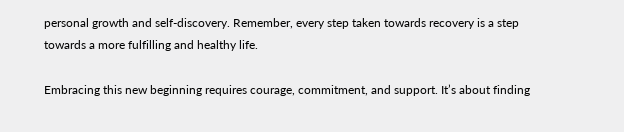personal growth and self-discovery. Remember, every step taken towards recovery is a step towards a more fulfilling and healthy life.

Embracing this new beginning requires courage, commitment, and support. It’s about finding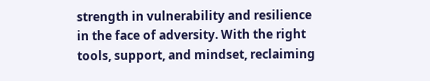strength in vulnerability and resilience in the face of adversity. With the right tools, support, and mindset, reclaiming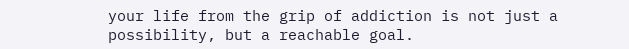your life from the grip of addiction is not just a possibility, but a reachable goal.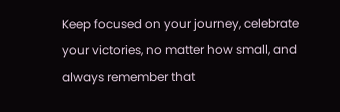Keep focused on your journey, celebrate your victories, no matter how small, and always remember that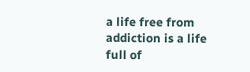a life free from addiction is a life full of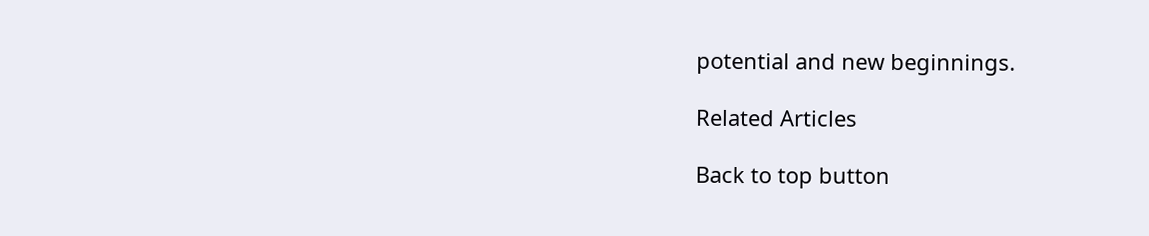potential and new beginnings.

Related Articles

Back to top button